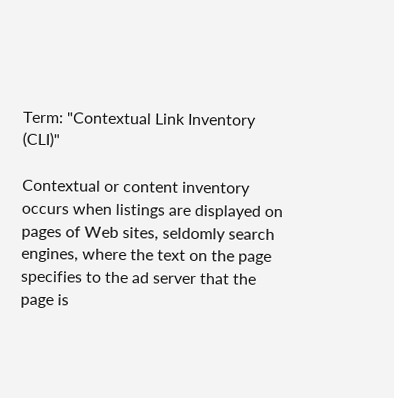Term: "Contextual Link Inventory (CLI)"

Contextual or content inventory occurs when listings are displayed on pages of Web sites, seldomly search engines, where the text on the page specifies to the ad server that the page is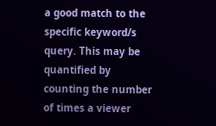a good match to the specific keyword/s query. This may be quantified by counting the number of times a viewer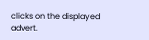clicks on the displayed advert.